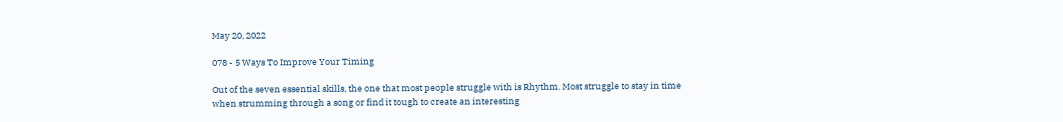May 20, 2022

078 - 5 Ways To Improve Your Timing

Out of the seven essential skills, the one that most people struggle with is Rhythm. Most struggle to stay in time when strumming through a song or find it tough to create an interesting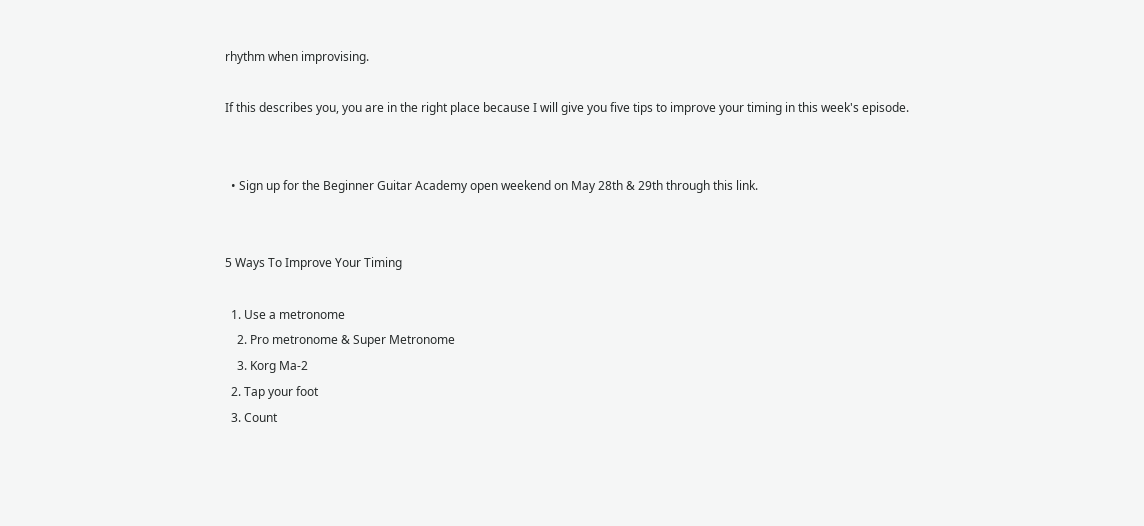rhythm when improvising.

If this describes you, you are in the right place because I will give you five tips to improve your timing in this week's episode.


  • Sign up for the Beginner Guitar Academy open weekend on May 28th & 29th through this link.


5 Ways To Improve Your Timing

  1. Use a metronome
    2. Pro metronome & Super Metronome
    3. Korg Ma-2
  2. Tap your foot
  3. Count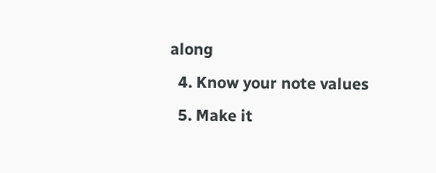along
  4. Know your note values
  5. Make it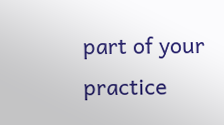part of your practice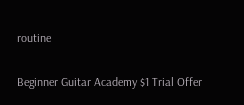routine

Beginner Guitar Academy $1 Trial Offer